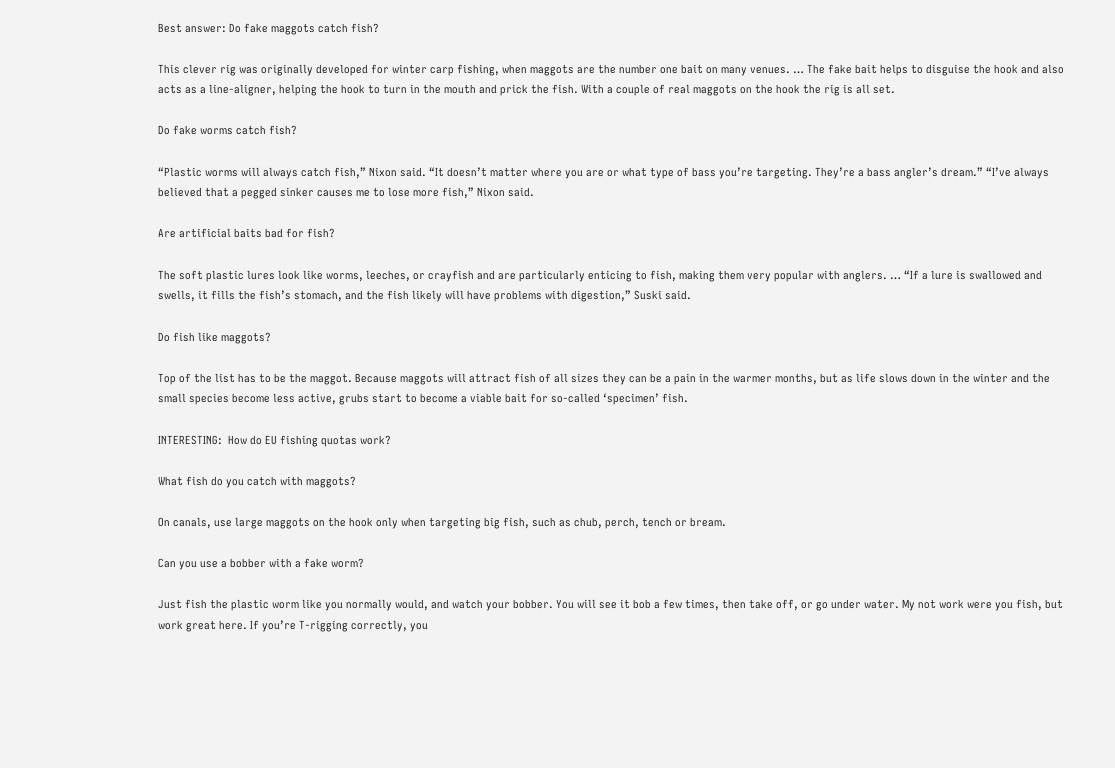Best answer: Do fake maggots catch fish?

This clever rig was originally developed for winter carp fishing, when maggots are the number one bait on many venues. … The fake bait helps to disguise the hook and also acts as a line-aligner, helping the hook to turn in the mouth and prick the fish. With a couple of real maggots on the hook the rig is all set.

Do fake worms catch fish?

“Plastic worms will always catch fish,” Nixon said. “It doesn’t matter where you are or what type of bass you’re targeting. They’re a bass angler’s dream.” “I’ve always believed that a pegged sinker causes me to lose more fish,” Nixon said.

Are artificial baits bad for fish?

The soft plastic lures look like worms, leeches, or crayfish and are particularly enticing to fish, making them very popular with anglers. … “If a lure is swallowed and swells, it fills the fish’s stomach, and the fish likely will have problems with digestion,” Suski said.

Do fish like maggots?

Top of the list has to be the maggot. Because maggots will attract fish of all sizes they can be a pain in the warmer months, but as life slows down in the winter and the small species become less active, grubs start to become a viable bait for so-called ‘specimen’ fish.

INTERESTING:  How do EU fishing quotas work?

What fish do you catch with maggots?

On canals, use large maggots on the hook only when targeting big fish, such as chub, perch, tench or bream.

Can you use a bobber with a fake worm?

Just fish the plastic worm like you normally would, and watch your bobber. You will see it bob a few times, then take off, or go under water. My not work were you fish, but work great here. If you’re T-rigging correctly, you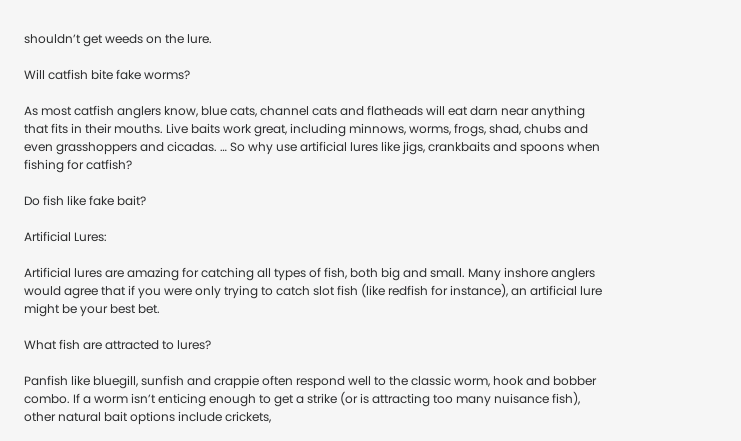shouldn’t get weeds on the lure.

Will catfish bite fake worms?

As most catfish anglers know, blue cats, channel cats and flatheads will eat darn near anything that fits in their mouths. Live baits work great, including minnows, worms, frogs, shad, chubs and even grasshoppers and cicadas. … So why use artificial lures like jigs, crankbaits and spoons when fishing for catfish?

Do fish like fake bait?

Artificial Lures:

Artificial lures are amazing for catching all types of fish, both big and small. Many inshore anglers would agree that if you were only trying to catch slot fish (like redfish for instance), an artificial lure might be your best bet.

What fish are attracted to lures?

Panfish like bluegill, sunfish and crappie often respond well to the classic worm, hook and bobber combo. If a worm isn’t enticing enough to get a strike (or is attracting too many nuisance fish), other natural bait options include crickets,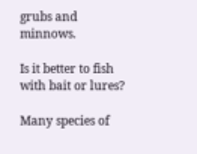grubs and minnows.

Is it better to fish with bait or lures?

Many species of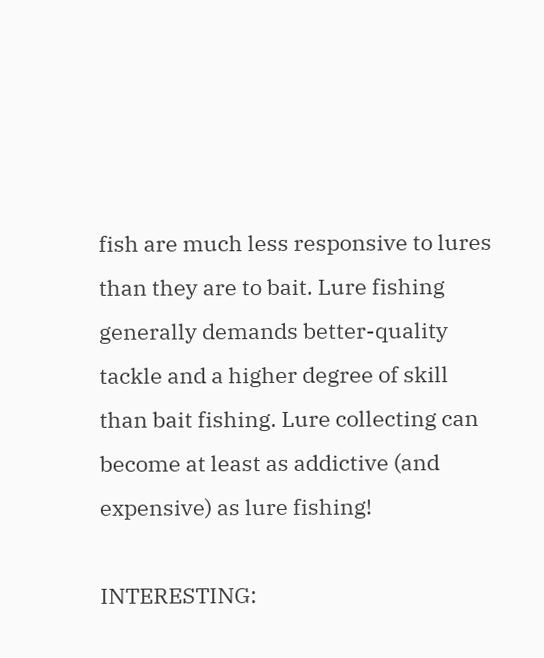fish are much less responsive to lures than they are to bait. Lure fishing generally demands better-quality tackle and a higher degree of skill than bait fishing. Lure collecting can become at least as addictive (and expensive) as lure fishing!

INTERESTING: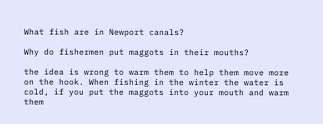What fish are in Newport canals?

Why do fishermen put maggots in their mouths?

the idea is wrong to warm them to help them move more on the hook. When fishing in the winter the water is cold, if you put the maggots into your mouth and warm them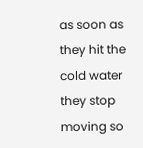as soon as they hit the cold water they stop moving so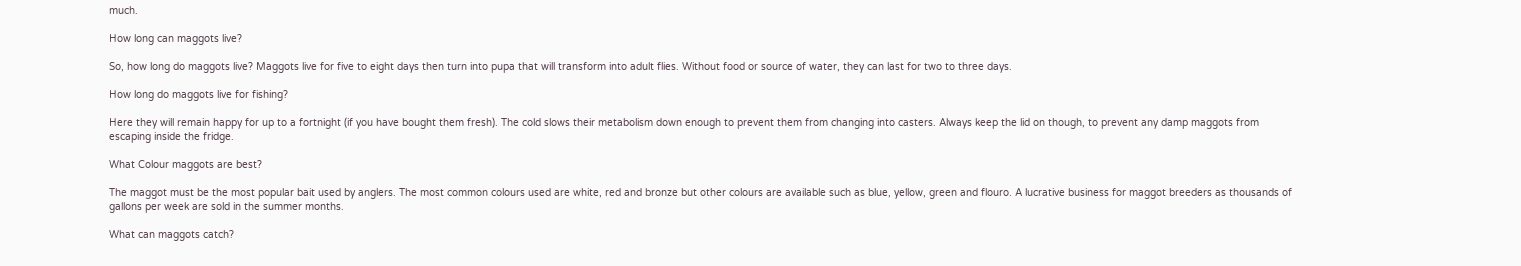much.

How long can maggots live?

So, how long do maggots live? Maggots live for five to eight days then turn into pupa that will transform into adult flies. Without food or source of water, they can last for two to three days.

How long do maggots live for fishing?

Here they will remain happy for up to a fortnight (if you have bought them fresh). The cold slows their metabolism down enough to prevent them from changing into casters. Always keep the lid on though, to prevent any damp maggots from escaping inside the fridge.

What Colour maggots are best?

The maggot must be the most popular bait used by anglers. The most common colours used are white, red and bronze but other colours are available such as blue, yellow, green and flouro. A lucrative business for maggot breeders as thousands of gallons per week are sold in the summer months.

What can maggots catch?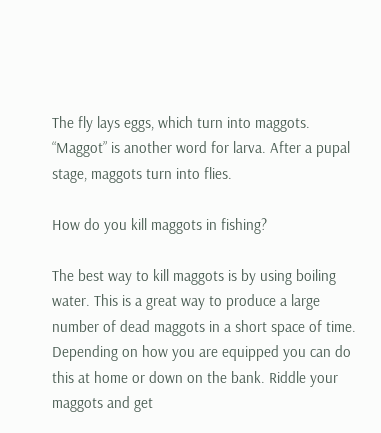The fly lays eggs, which turn into maggots. “Maggot” is another word for larva. After a pupal stage, maggots turn into flies.

How do you kill maggots in fishing?

The best way to kill maggots is by using boiling water. This is a great way to produce a large number of dead maggots in a short space of time. Depending on how you are equipped you can do this at home or down on the bank. Riddle your maggots and get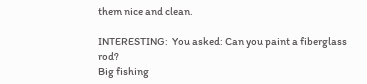them nice and clean.

INTERESTING:  You asked: Can you paint a fiberglass rod?
Big fishing